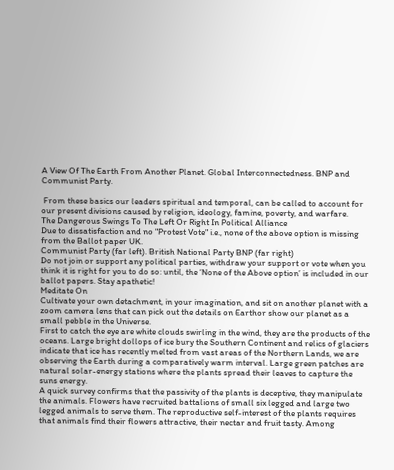A View Of The Earth From Another Planet. Global Interconnectedness. BNP and Communist Party.

 From these basics our leaders spiritual and temporal, can be called to account for our present divisions caused by religion, ideology, famine, poverty, and warfare.
The Dangerous Swings To The Left Or Right In Political Alliance
Due to dissatisfaction and no "Protest Vote" i.e., none of the above option is missing from the Ballot paper UK.
Communist Party (far left). British National Party BNP (far right)
Do not join or support any political parties, withdraw your support or vote when you think it is right for you to do so: until, the ‘None of the Above option’ is included in our ballot papers. Stay apathetic!
Meditate On
Cultivate your own detachment, in your imagination, and sit on another planet with a zoom camera lens that can pick out the details on Earthor show our planet as a small pebble in the Universe.
First to catch the eye are white clouds swirling in the wind, they are the products of the oceans. Large bright dollops of ice bury the Southern Continent and relics of glaciers indicate that ice has recently melted from vast areas of the Northern Lands, we are observing the Earth during a comparatively warm interval. Large green patches are natural solar-energy stations where the plants spread their leaves to capture the suns energy.
A quick survey confirms that the passivity of the plants is deceptive, they manipulate the animals. Flowers have recruited battalions of small six legged and large two legged animals to serve them. The reproductive self-interest of the plants requires that animals find their flowers attractive, their nectar and fruit tasty. Among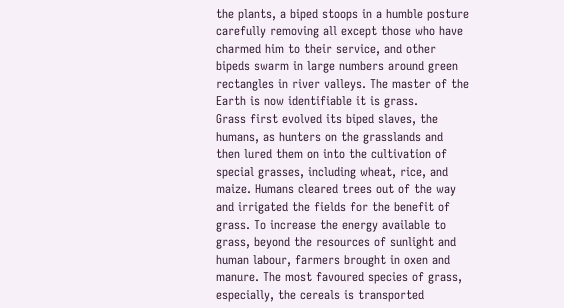the plants, a biped stoops in a humble posture carefully removing all except those who have charmed him to their service, and other bipeds swarm in large numbers around green rectangles in river valleys. The master of the Earth is now identifiable it is grass.
Grass first evolved its biped slaves, the humans, as hunters on the grasslands and then lured them on into the cultivation of special grasses, including wheat, rice, and maize. Humans cleared trees out of the way and irrigated the fields for the benefit of grass. To increase the energy available to grass, beyond the resources of sunlight and human labour, farmers brought in oxen and manure. The most favoured species of grass, especially, the cereals is transported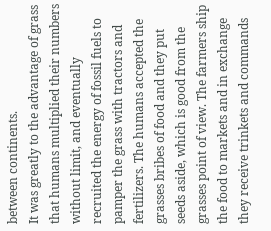between continents.
It was greatly to the advantage of grass that humans multiplied their numbers without limit, and eventually recruited the energy of fossil fuels to pamper the grass with tractors and fertilizers. The humans accepted the grasses bribes of food and they put seeds aside, which is good from the grasses point of view. The farmers ship the food to markets and in exchange they receive trinkets and commands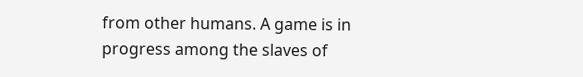from other humans. A game is in progress among the slaves of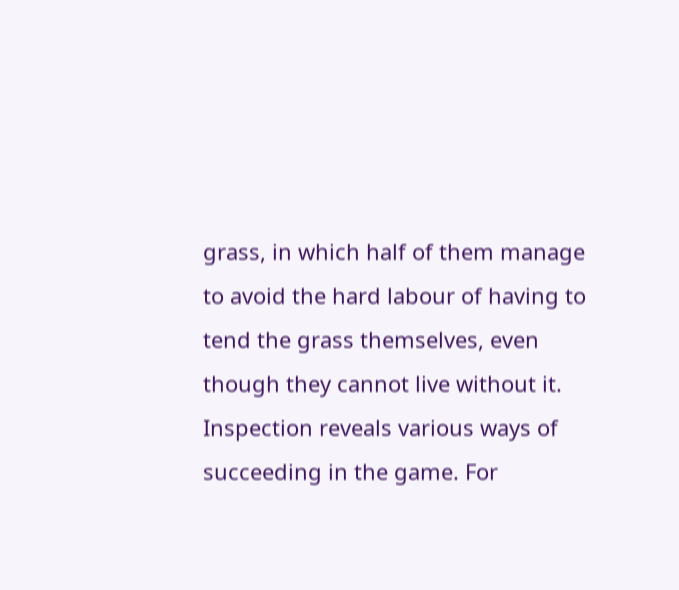grass, in which half of them manage to avoid the hard labour of having to tend the grass themselves, even though they cannot live without it.
Inspection reveals various ways of succeeding in the game. For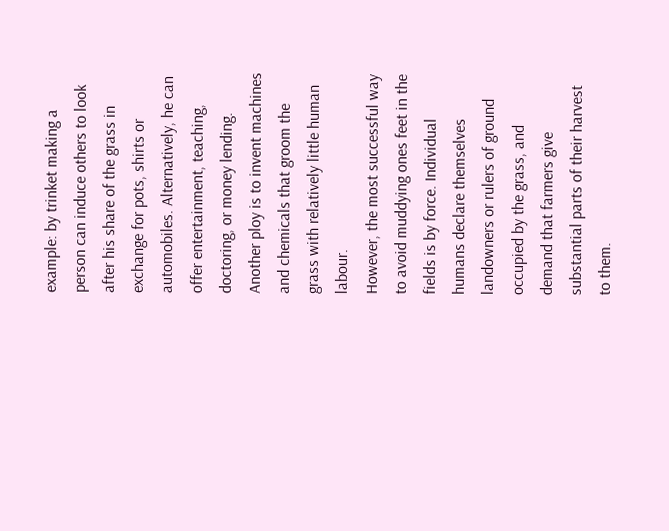example: by trinket making a person can induce others to look after his share of the grass in exchange for pots, shirts or automobiles. Alternatively, he can offer entertainment, teaching, doctoring, or money lending. Another ploy is to invent machines and chemicals that groom the grass with relatively little human labour.
However, the most successful way to avoid muddying ones feet in the fields is by force. Individual humans declare themselves landowners or rulers of ground occupied by the grass, and demand that farmers give substantial parts of their harvest to them.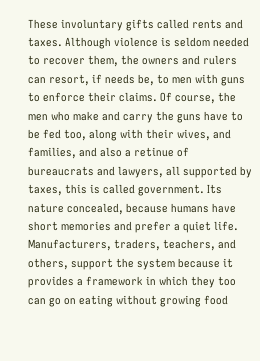These involuntary gifts called rents and taxes. Although violence is seldom needed to recover them, the owners and rulers can resort, if needs be, to men with guns to enforce their claims. Of course, the men who make and carry the guns have to be fed too, along with their wives, and families, and also a retinue of bureaucrats and lawyers, all supported by taxes, this is called government. Its nature concealed, because humans have short memories and prefer a quiet life.
Manufacturers, traders, teachers, and others, support the system because it provides a framework in which they too can go on eating without growing food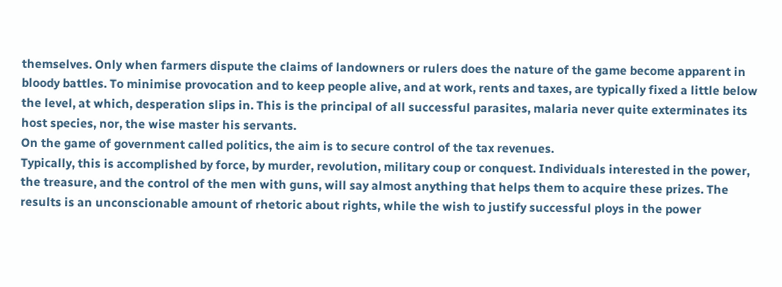themselves. Only when farmers dispute the claims of landowners or rulers does the nature of the game become apparent in bloody battles. To minimise provocation and to keep people alive, and at work, rents and taxes, are typically fixed a little below the level, at which, desperation slips in. This is the principal of all successful parasites, malaria never quite exterminates its host species, nor, the wise master his servants.
On the game of government called politics, the aim is to secure control of the tax revenues.
Typically, this is accomplished by force, by murder, revolution, military coup or conquest. Individuals interested in the power, the treasure, and the control of the men with guns, will say almost anything that helps them to acquire these prizes. The results is an unconscionable amount of rhetoric about rights, while the wish to justify successful ploys in the power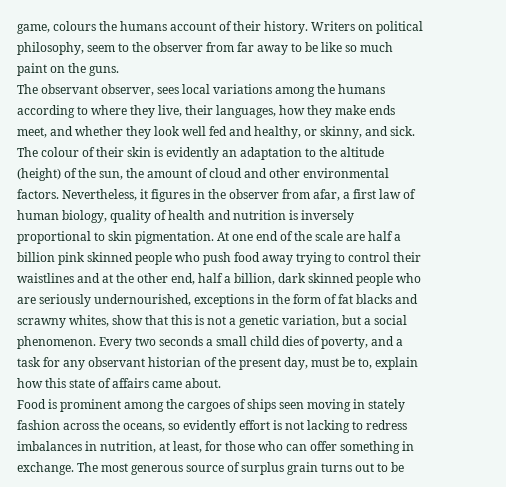game, colours the humans account of their history. Writers on political philosophy, seem to the observer from far away to be like so much paint on the guns.
The observant observer, sees local variations among the humans according to where they live, their languages, how they make ends meet, and whether they look well fed and healthy, or skinny, and sick. The colour of their skin is evidently an adaptation to the altitude (height) of the sun, the amount of cloud and other environmental factors. Nevertheless, it figures in the observer from afar, a first law of human biology, quality of health and nutrition is inversely proportional to skin pigmentation. At one end of the scale are half a billion pink skinned people who push food away trying to control their waistlines and at the other end, half a billion, dark skinned people who are seriously undernourished, exceptions in the form of fat blacks and scrawny whites, show that this is not a genetic variation, but a social phenomenon. Every two seconds a small child dies of poverty, and a task for any observant historian of the present day, must be to, explain how this state of affairs came about.
Food is prominent among the cargoes of ships seen moving in stately fashion across the oceans, so evidently effort is not lacking to redress imbalances in nutrition, at least, for those who can offer something in exchange. The most generous source of surplus grain turns out to be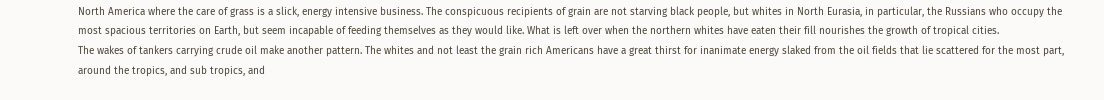North America where the care of grass is a slick, energy intensive business. The conspicuous recipients of grain are not starving black people, but whites in North Eurasia, in particular, the Russians who occupy the most spacious territories on Earth, but seem incapable of feeding themselves as they would like. What is left over when the northern whites have eaten their fill nourishes the growth of tropical cities.
The wakes of tankers carrying crude oil make another pattern. The whites and not least the grain rich Americans have a great thirst for inanimate energy slaked from the oil fields that lie scattered for the most part, around the tropics, and sub tropics, and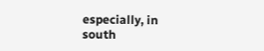especially, in south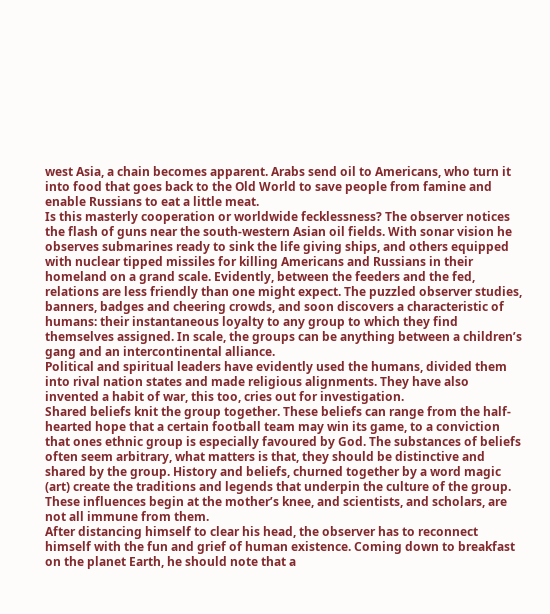west Asia, a chain becomes apparent. Arabs send oil to Americans, who turn it into food that goes back to the Old World to save people from famine and enable Russians to eat a little meat.
Is this masterly cooperation or worldwide fecklessness? The observer notices the flash of guns near the south-western Asian oil fields. With sonar vision he observes submarines ready to sink the life giving ships, and others equipped with nuclear tipped missiles for killing Americans and Russians in their homeland on a grand scale. Evidently, between the feeders and the fed, relations are less friendly than one might expect. The puzzled observer studies, banners, badges and cheering crowds, and soon discovers a characteristic of humans: their instantaneous loyalty to any group to which they find themselves assigned. In scale, the groups can be anything between a children’s gang and an intercontinental alliance.
Political and spiritual leaders have evidently used the humans, divided them into rival nation states and made religious alignments. They have also invented a habit of war, this too, cries out for investigation.
Shared beliefs knit the group together. These beliefs can range from the half-hearted hope that a certain football team may win its game, to a conviction that ones ethnic group is especially favoured by God. The substances of beliefs often seem arbitrary, what matters is that, they should be distinctive and shared by the group. History and beliefs, churned together by a word magic (art) create the traditions and legends that underpin the culture of the group. These influences begin at the mother’s knee, and scientists, and scholars, are not all immune from them.
After distancing himself to clear his head, the observer has to reconnect himself with the fun and grief of human existence. Coming down to breakfast on the planet Earth, he should note that a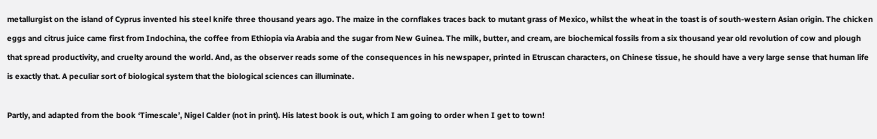metallurgist on the island of Cyprus invented his steel knife three thousand years ago. The maize in the cornflakes traces back to mutant grass of Mexico, whilst the wheat in the toast is of south-western Asian origin. The chicken eggs and citrus juice came first from Indochina, the coffee from Ethiopia via Arabia and the sugar from New Guinea. The milk, butter, and cream, are biochemical fossils from a six thousand year old revolution of cow and plough that spread productivity, and cruelty around the world. And, as the observer reads some of the consequences in his newspaper, printed in Etruscan characters, on Chinese tissue, he should have a very large sense that human life is exactly that. A peculiar sort of biological system that the biological sciences can illuminate.

Partly, and adapted from the book ‘Timescale’, Nigel Calder (not in print). His latest book is out, which I am going to order when I get to town!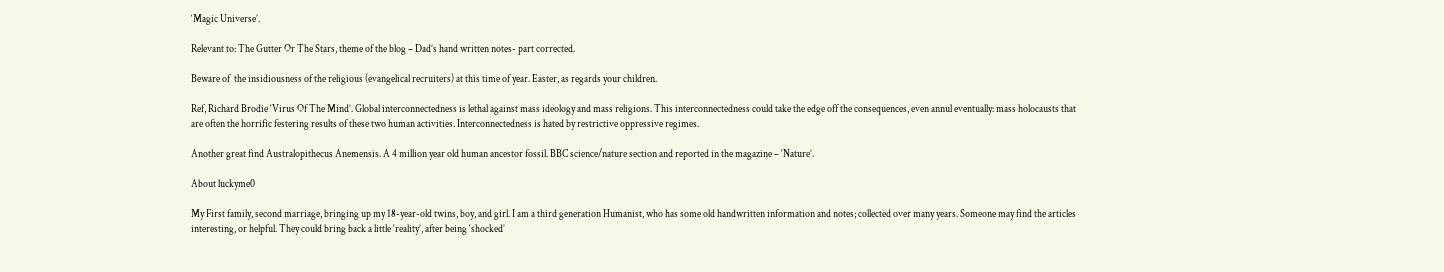‘Magic Universe’.

Relevant to: The Gutter Or The Stars, theme of the blog – Dad’s hand written notes- part corrected.

Beware of  the insidiousness of the religious (evangelical recruiters) at this time of year. Easter, as regards your children.

Ref, Richard Brodie ‘Virus Of The Mind’. Global interconnectedness is lethal against mass ideology and mass religions. This interconnectedness could take the edge off the consequences, even annul eventually: mass holocausts that are often the horrific festering results of these two human activities. Interconnectedness is hated by restrictive oppressive regimes.

Another great find Australopithecus Anemensis. A 4 million year old human ancestor fossil. BBC science/nature section and reported in the magazine – ‘Nature’.

About luckyme0

My First family, second marriage, bringing up my 18-year-old twins, boy, and girl. I am a third generation Humanist, who has some old handwritten information and notes; collected over many years. Someone may find the articles interesting, or helpful. They could bring back a little ‘reality’, after being ‘shocked’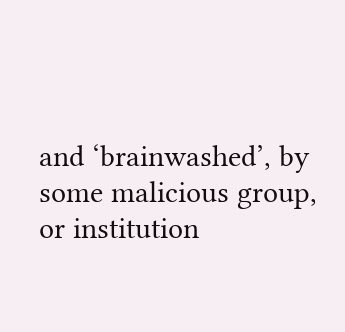and ‘brainwashed’, by some malicious group, or institution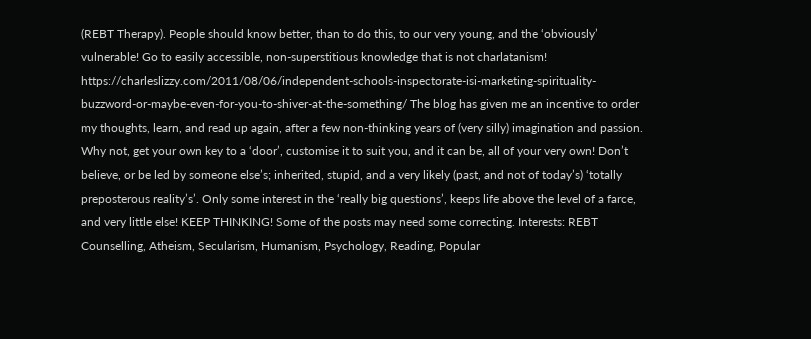(REBT Therapy). People should know better, than to do this, to our very young, and the ‘obviously’ vulnerable! Go to easily accessible, non-superstitious knowledge that is not charlatanism! https://charleslizzy.com/2011/08/06/independent-schools-inspectorate-isi-marketing-spirituality-buzzword-or-maybe-even-for-you-to-shiver-at-the-something/ The blog has given me an incentive to order my thoughts, learn, and read up again, after a few non-thinking years of (very silly) imagination and passion. Why not, get your own key to a ‘door’, customise it to suit you, and it can be, all of your very own! Don’t believe, or be led by someone else’s; inherited, stupid, and a very likely (past, and not of today’s) ‘totally preposterous reality’s’. Only some interest in the ‘really big questions’, keeps life above the level of a farce, and very little else! KEEP THINKING! Some of the posts may need some correcting. Interests: REBT Counselling, Atheism, Secularism, Humanism, Psychology, Reading, Popular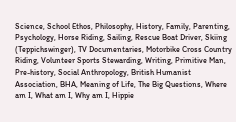Science, School Ethos, Philosophy, History, Family, Parenting, Psychology, Horse Riding, Sailing, Rescue Boat Driver, Skiing (Teppichswinger), TV Documentaries, Motorbike Cross Country Riding, Volunteer Sports Stewarding, Writing, Primitive Man, Pre-history, Social Anthropology, British Humanist Association, BHA, Meaning of Life, The Big Questions, Where am I, What am I, Why am I, Hippie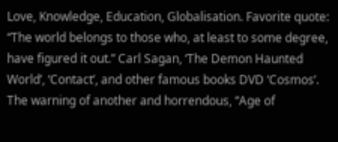Love, Knowledge, Education, Globalisation. Favorite quote: “The world belongs to those who, at least to some degree, have figured it out.” Carl Sagan, ‘The Demon Haunted World’, ‘Contact’, and other famous books DVD ‘Cosmos’. The warning of another and horrendous, “Age of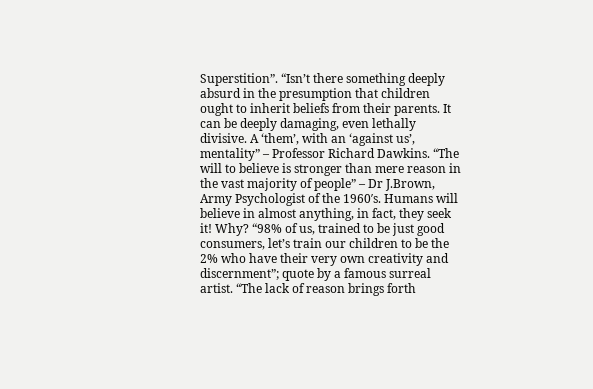Superstition”. “Isn’t there something deeply absurd in the presumption that children ought to inherit beliefs from their parents. It can be deeply damaging, even lethally divisive. A ‘them’, with an ‘against us’, mentality” – Professor Richard Dawkins. “The will to believe is stronger than mere reason in the vast majority of people” – Dr J.Brown, Army Psychologist of the 1960′s. Humans will believe in almost anything, in fact, they seek it! Why? “98% of us, trained to be just good consumers, let’s train our children to be the 2% who have their very own creativity and discernment”; quote by a famous surreal artist. “The lack of reason brings forth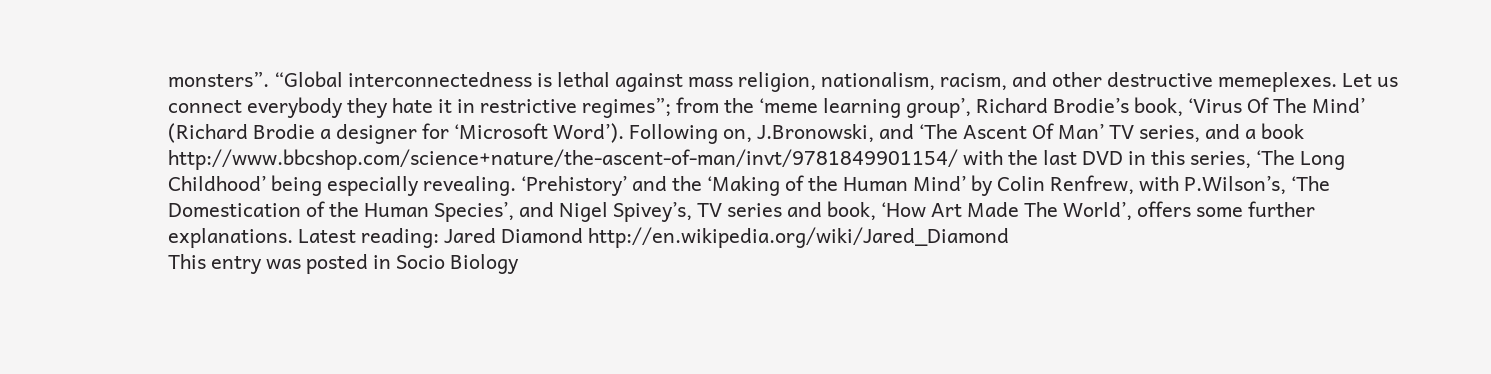monsters”. “Global interconnectedness is lethal against mass religion, nationalism, racism, and other destructive memeplexes. Let us connect everybody they hate it in restrictive regimes”; from the ‘meme learning group’, Richard Brodie’s book, ‘Virus Of The Mind’ (Richard Brodie a designer for ‘Microsoft Word’). Following on, J.Bronowski, and ‘The Ascent Of Man’ TV series, and a book http://www.bbcshop.com/science+nature/the-ascent-of-man/invt/9781849901154/ with the last DVD in this series, ‘The Long Childhood’ being especially revealing. ‘Prehistory’ and the ‘Making of the Human Mind’ by Colin Renfrew, with P.Wilson’s, ‘The Domestication of the Human Species’, and Nigel Spivey’s, TV series and book, ‘How Art Made The World’, offers some further explanations. Latest reading: Jared Diamond http://en.wikipedia.org/wiki/Jared_Diamond
This entry was posted in Socio Biology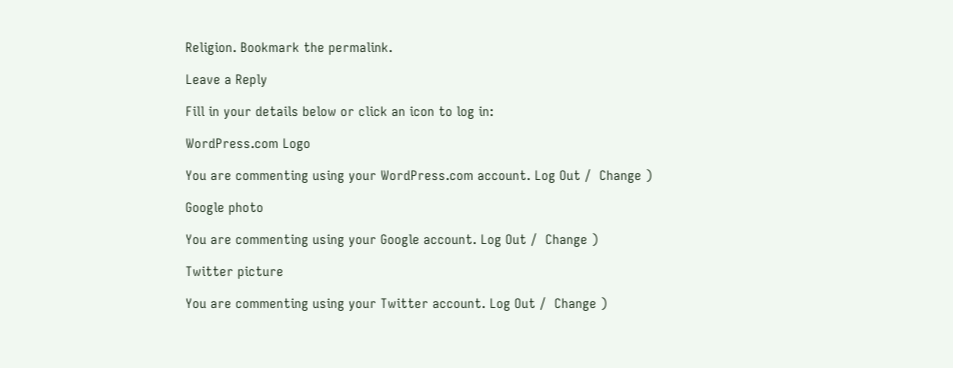Religion. Bookmark the permalink.

Leave a Reply

Fill in your details below or click an icon to log in:

WordPress.com Logo

You are commenting using your WordPress.com account. Log Out /  Change )

Google photo

You are commenting using your Google account. Log Out /  Change )

Twitter picture

You are commenting using your Twitter account. Log Out /  Change )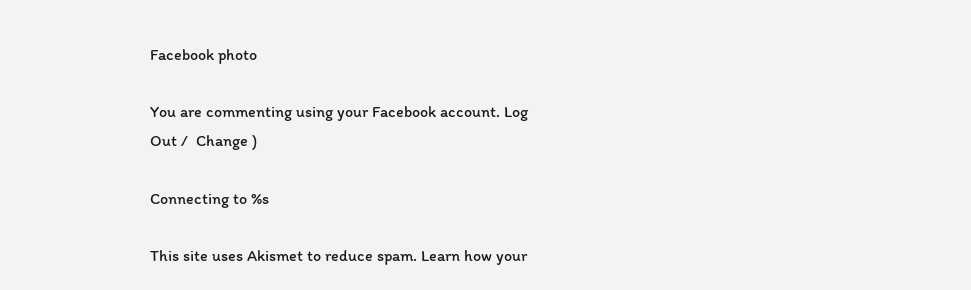Facebook photo

You are commenting using your Facebook account. Log Out /  Change )

Connecting to %s

This site uses Akismet to reduce spam. Learn how your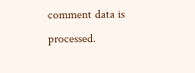comment data is processed.